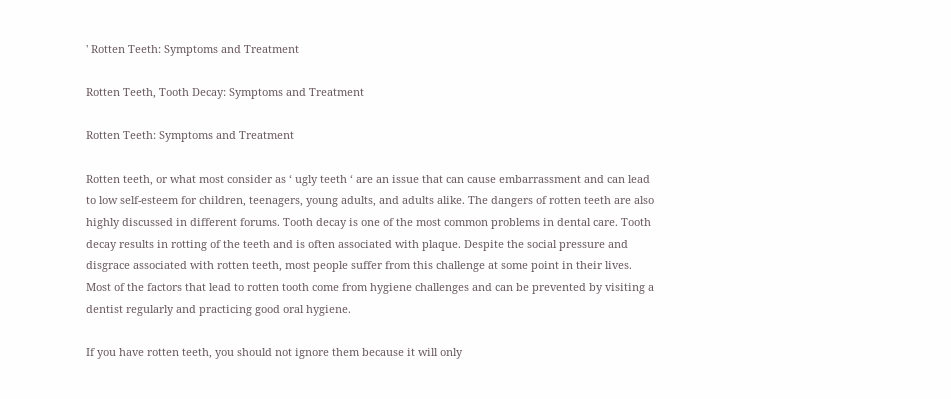' Rotten Teeth: Symptoms and Treatment

Rotten Teeth, Tooth Decay: Symptoms and Treatment

Rotten Teeth: Symptoms and Treatment

Rotten teeth, or what most consider as ‘ ugly teeth ‘ are an issue that can cause embarrassment and can lead to low self-esteem for children, teenagers, young adults, and adults alike. The dangers of rotten teeth are also highly discussed in different forums. Tooth decay is one of the most common problems in dental care. Tooth decay results in rotting of the teeth and is often associated with plaque. Despite the social pressure and disgrace associated with rotten teeth, most people suffer from this challenge at some point in their lives. Most of the factors that lead to rotten tooth come from hygiene challenges and can be prevented by visiting a dentist regularly and practicing good oral hygiene.

If you have rotten teeth, you should not ignore them because it will only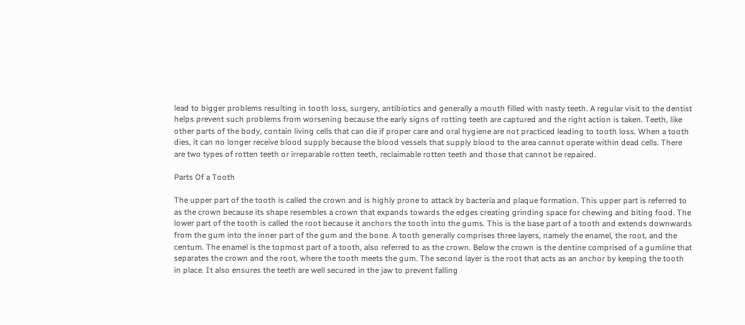lead to bigger problems resulting in tooth loss, surgery, antibiotics and generally a mouth filled with nasty teeth. A regular visit to the dentist helps prevent such problems from worsening because the early signs of rotting teeth are captured and the right action is taken. Teeth, like other parts of the body, contain living cells that can die if proper care and oral hygiene are not practiced leading to tooth loss. When a tooth dies, it can no longer receive blood supply because the blood vessels that supply blood to the area cannot operate within dead cells. There are two types of rotten teeth or irreparable rotten teeth, reclaimable rotten teeth and those that cannot be repaired.

Parts Of a Tooth

The upper part of the tooth is called the crown and is highly prone to attack by bacteria and plaque formation. This upper part is referred to as the crown because its shape resembles a crown that expands towards the edges creating grinding space for chewing and biting food. The lower part of the tooth is called the root because it anchors the tooth into the gums. This is the base part of a tooth and extends downwards from the gum into the inner part of the gum and the bone. A tooth generally comprises three layers, namely the enamel, the root, and the centum. The enamel is the topmost part of a tooth, also referred to as the crown. Below the crown is the dentine comprised of a gumline that separates the crown and the root, where the tooth meets the gum. The second layer is the root that acts as an anchor by keeping the tooth in place. It also ensures the teeth are well secured in the jaw to prevent falling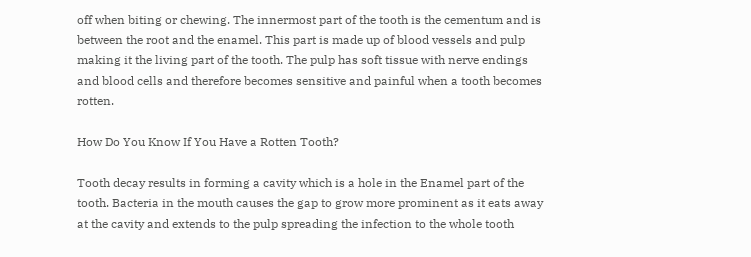off when biting or chewing. The innermost part of the tooth is the cementum and is between the root and the enamel. This part is made up of blood vessels and pulp making it the living part of the tooth. The pulp has soft tissue with nerve endings and blood cells and therefore becomes sensitive and painful when a tooth becomes rotten.

How Do You Know If You Have a Rotten Tooth?

Tooth decay results in forming a cavity which is a hole in the Enamel part of the tooth. Bacteria in the mouth causes the gap to grow more prominent as it eats away at the cavity and extends to the pulp spreading the infection to the whole tooth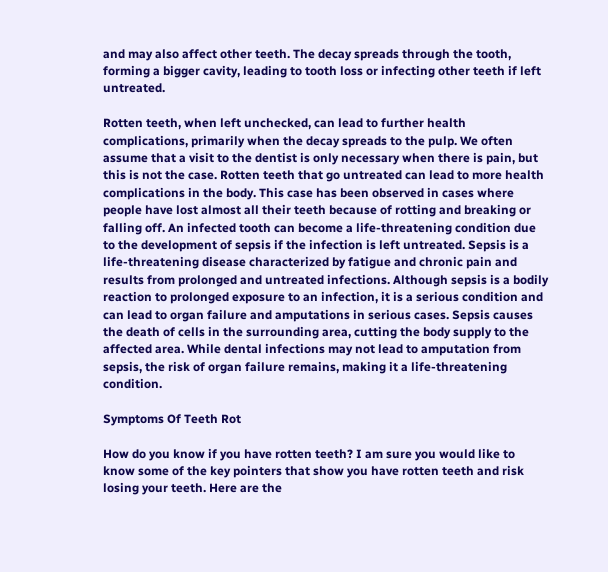and may also affect other teeth. The decay spreads through the tooth, forming a bigger cavity, leading to tooth loss or infecting other teeth if left untreated.

Rotten teeth, when left unchecked, can lead to further health complications, primarily when the decay spreads to the pulp. We often assume that a visit to the dentist is only necessary when there is pain, but this is not the case. Rotten teeth that go untreated can lead to more health complications in the body. This case has been observed in cases where people have lost almost all their teeth because of rotting and breaking or falling off. An infected tooth can become a life-threatening condition due to the development of sepsis if the infection is left untreated. Sepsis is a life-threatening disease characterized by fatigue and chronic pain and results from prolonged and untreated infections. Although sepsis is a bodily reaction to prolonged exposure to an infection, it is a serious condition and can lead to organ failure and amputations in serious cases. Sepsis causes the death of cells in the surrounding area, cutting the body supply to the affected area. While dental infections may not lead to amputation from sepsis, the risk of organ failure remains, making it a life-threatening condition.

Symptoms Of Teeth Rot

How do you know if you have rotten teeth? I am sure you would like to know some of the key pointers that show you have rotten teeth and risk losing your teeth. Here are the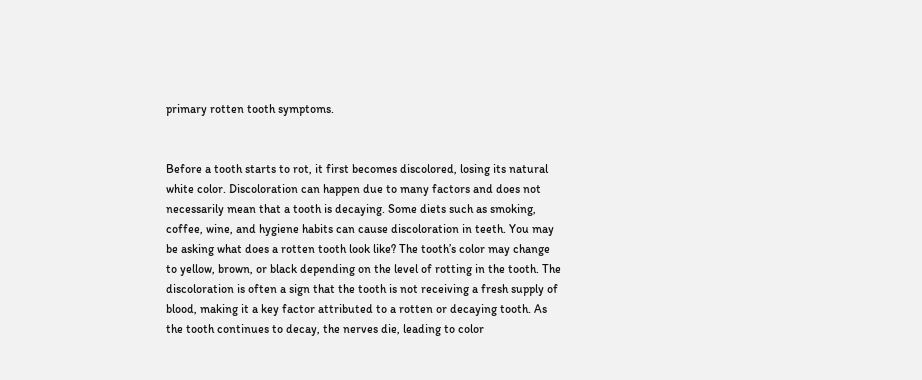primary rotten tooth symptoms.


Before a tooth starts to rot, it first becomes discolored, losing its natural white color. Discoloration can happen due to many factors and does not necessarily mean that a tooth is decaying. Some diets such as smoking, coffee, wine, and hygiene habits can cause discoloration in teeth. You may be asking what does a rotten tooth look like? The tooth’s color may change to yellow, brown, or black depending on the level of rotting in the tooth. The discoloration is often a sign that the tooth is not receiving a fresh supply of blood, making it a key factor attributed to a rotten or decaying tooth. As the tooth continues to decay, the nerves die, leading to color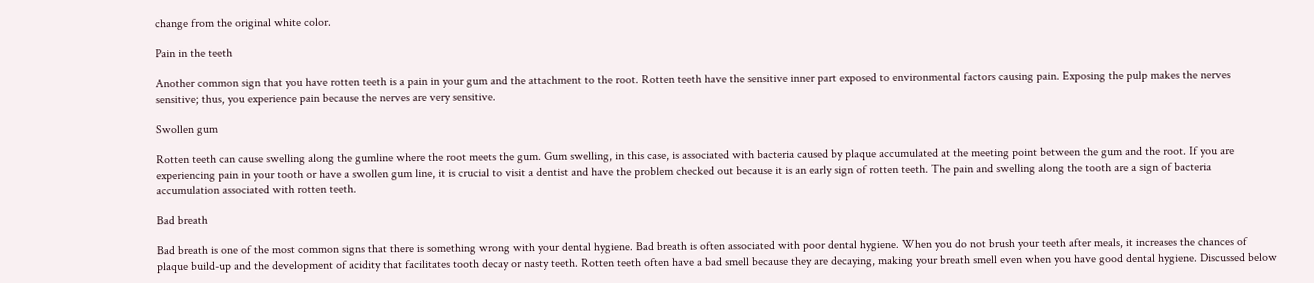change from the original white color.

Pain in the teeth

Another common sign that you have rotten teeth is a pain in your gum and the attachment to the root. Rotten teeth have the sensitive inner part exposed to environmental factors causing pain. Exposing the pulp makes the nerves sensitive; thus, you experience pain because the nerves are very sensitive.

Swollen gum

Rotten teeth can cause swelling along the gumline where the root meets the gum. Gum swelling, in this case, is associated with bacteria caused by plaque accumulated at the meeting point between the gum and the root. If you are experiencing pain in your tooth or have a swollen gum line, it is crucial to visit a dentist and have the problem checked out because it is an early sign of rotten teeth. The pain and swelling along the tooth are a sign of bacteria accumulation associated with rotten teeth.

Bad breath

Bad breath is one of the most common signs that there is something wrong with your dental hygiene. Bad breath is often associated with poor dental hygiene. When you do not brush your teeth after meals, it increases the chances of plaque build-up and the development of acidity that facilitates tooth decay or nasty teeth. Rotten teeth often have a bad smell because they are decaying, making your breath smell even when you have good dental hygiene. Discussed below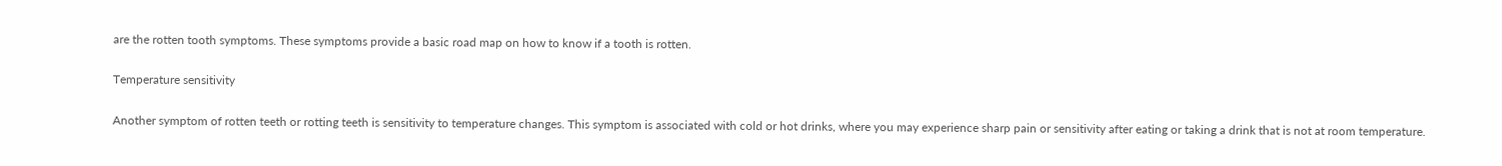are the rotten tooth symptoms. These symptoms provide a basic road map on how to know if a tooth is rotten.

Temperature sensitivity

Another symptom of rotten teeth or rotting teeth is sensitivity to temperature changes. This symptom is associated with cold or hot drinks, where you may experience sharp pain or sensitivity after eating or taking a drink that is not at room temperature.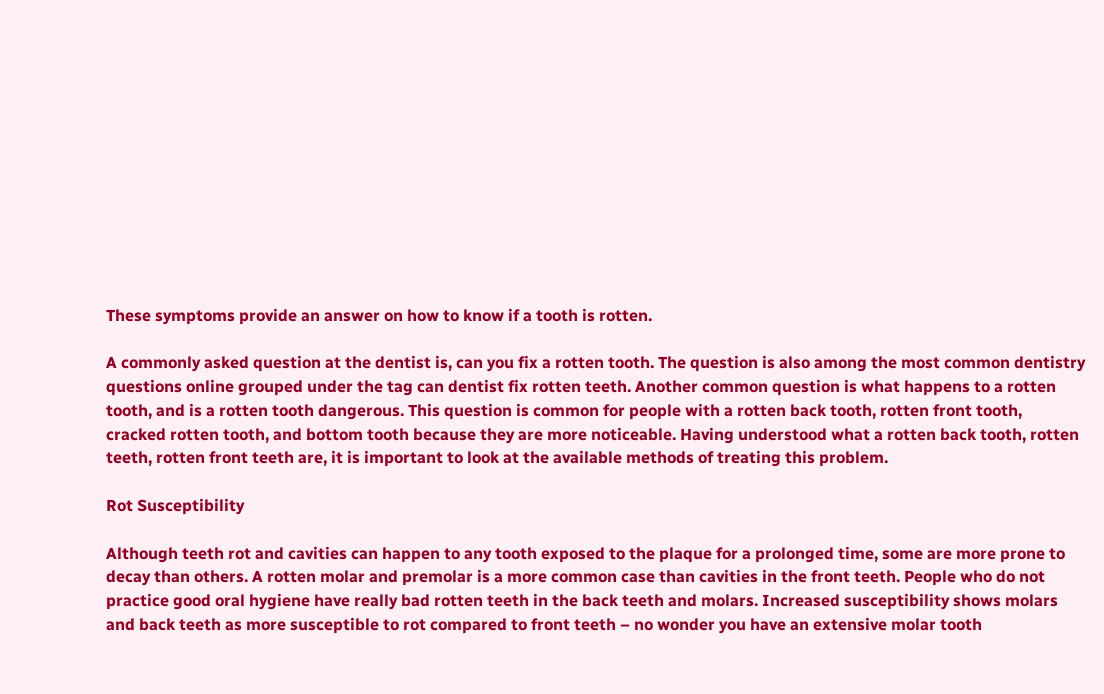These symptoms provide an answer on how to know if a tooth is rotten.

A commonly asked question at the dentist is, can you fix a rotten tooth. The question is also among the most common dentistry questions online grouped under the tag can dentist fix rotten teeth. Another common question is what happens to a rotten tooth, and is a rotten tooth dangerous. This question is common for people with a rotten back tooth, rotten front tooth, cracked rotten tooth, and bottom tooth because they are more noticeable. Having understood what a rotten back tooth, rotten teeth, rotten front teeth are, it is important to look at the available methods of treating this problem.

Rot Susceptibility

Although teeth rot and cavities can happen to any tooth exposed to the plaque for a prolonged time, some are more prone to decay than others. A rotten molar and premolar is a more common case than cavities in the front teeth. People who do not practice good oral hygiene have really bad rotten teeth in the back teeth and molars. Increased susceptibility shows molars and back teeth as more susceptible to rot compared to front teeth – no wonder you have an extensive molar tooth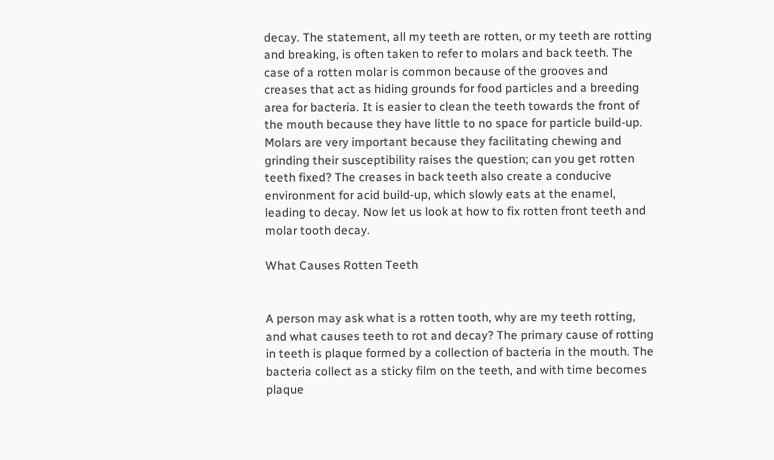decay. The statement, all my teeth are rotten, or my teeth are rotting and breaking, is often taken to refer to molars and back teeth. The case of a rotten molar is common because of the grooves and creases that act as hiding grounds for food particles and a breeding area for bacteria. It is easier to clean the teeth towards the front of the mouth because they have little to no space for particle build-up. Molars are very important because they facilitating chewing and grinding their susceptibility raises the question; can you get rotten teeth fixed? The creases in back teeth also create a conducive environment for acid build-up, which slowly eats at the enamel, leading to decay. Now let us look at how to fix rotten front teeth and molar tooth decay.

What Causes Rotten Teeth


A person may ask what is a rotten tooth, why are my teeth rotting, and what causes teeth to rot and decay? The primary cause of rotting in teeth is plaque formed by a collection of bacteria in the mouth. The bacteria collect as a sticky film on the teeth, and with time becomes plaque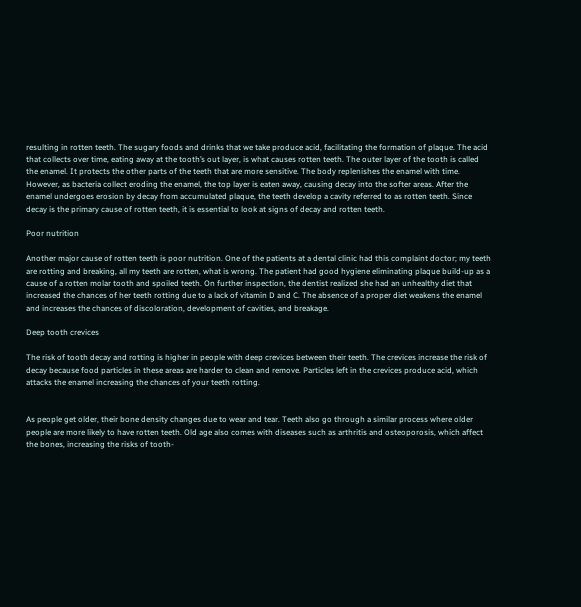resulting in rotten teeth. The sugary foods and drinks that we take produce acid, facilitating the formation of plaque. The acid that collects over time, eating away at the tooth’s out layer, is what causes rotten teeth. The outer layer of the tooth is called the enamel. It protects the other parts of the teeth that are more sensitive. The body replenishes the enamel with time. However, as bacteria collect eroding the enamel, the top layer is eaten away, causing decay into the softer areas. After the enamel undergoes erosion by decay from accumulated plaque, the teeth develop a cavity referred to as rotten teeth. Since decay is the primary cause of rotten teeth, it is essential to look at signs of decay and rotten teeth.

Poor nutrition

Another major cause of rotten teeth is poor nutrition. One of the patients at a dental clinic had this complaint doctor; my teeth are rotting and breaking, all my teeth are rotten, what is wrong. The patient had good hygiene eliminating plaque build-up as a cause of a rotten molar tooth and spoiled teeth. On further inspection, the dentist realized she had an unhealthy diet that increased the chances of her teeth rotting due to a lack of vitamin D and C. The absence of a proper diet weakens the enamel and increases the chances of discoloration, development of cavities, and breakage.

Deep tooth crevices

The risk of tooth decay and rotting is higher in people with deep crevices between their teeth. The crevices increase the risk of decay because food particles in these areas are harder to clean and remove. Particles left in the crevices produce acid, which attacks the enamel increasing the chances of your teeth rotting.


As people get older, their bone density changes due to wear and tear. Teeth also go through a similar process where older people are more likely to have rotten teeth. Old age also comes with diseases such as arthritis and osteoporosis, which affect the bones, increasing the risks of tooth-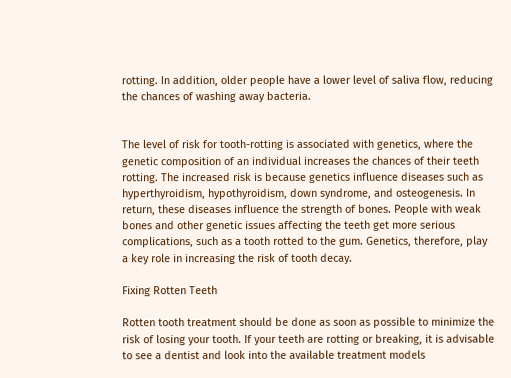rotting. In addition, older people have a lower level of saliva flow, reducing the chances of washing away bacteria.


The level of risk for tooth-rotting is associated with genetics, where the genetic composition of an individual increases the chances of their teeth rotting. The increased risk is because genetics influence diseases such as hyperthyroidism, hypothyroidism, down syndrome, and osteogenesis. In return, these diseases influence the strength of bones. People with weak bones and other genetic issues affecting the teeth get more serious complications, such as a tooth rotted to the gum. Genetics, therefore, play a key role in increasing the risk of tooth decay.

Fixing Rotten Teeth

Rotten tooth treatment should be done as soon as possible to minimize the risk of losing your tooth. If your teeth are rotting or breaking, it is advisable to see a dentist and look into the available treatment models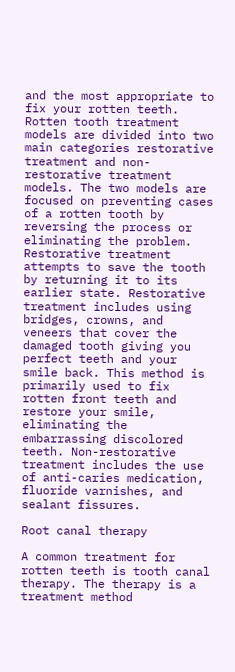and the most appropriate to fix your rotten teeth. Rotten tooth treatment models are divided into two main categories restorative treatment and non-restorative treatment models. The two models are focused on preventing cases of a rotten tooth by reversing the process or eliminating the problem. Restorative treatment attempts to save the tooth by returning it to its earlier state. Restorative treatment includes using bridges, crowns, and veneers that cover the damaged tooth giving you perfect teeth and your smile back. This method is primarily used to fix rotten front teeth and restore your smile, eliminating the embarrassing discolored teeth. Non-restorative treatment includes the use of anti-caries medication, fluoride varnishes, and sealant fissures.

Root canal therapy

A common treatment for rotten teeth is tooth canal therapy. The therapy is a treatment method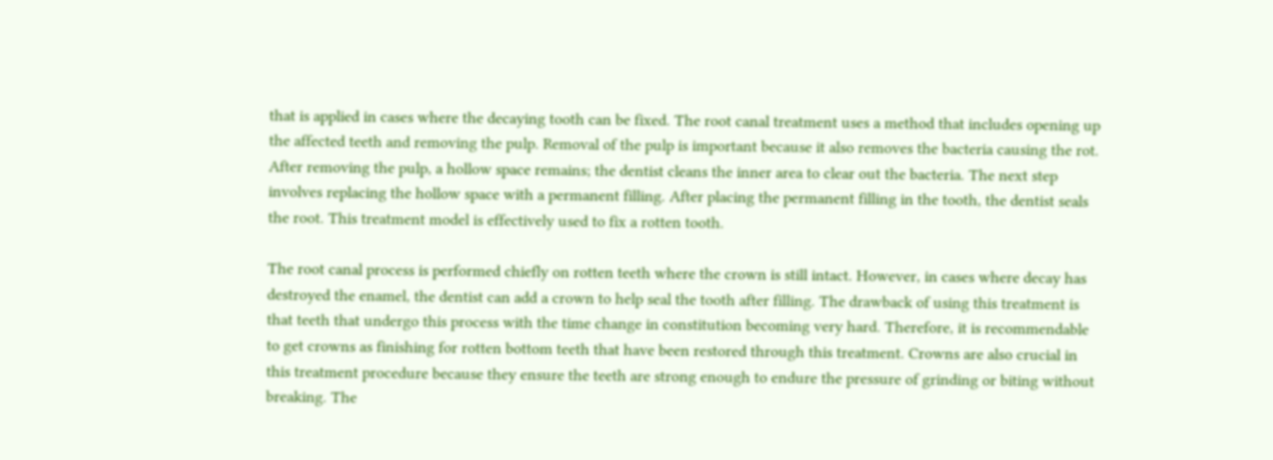that is applied in cases where the decaying tooth can be fixed. The root canal treatment uses a method that includes opening up the affected teeth and removing the pulp. Removal of the pulp is important because it also removes the bacteria causing the rot. After removing the pulp, a hollow space remains; the dentist cleans the inner area to clear out the bacteria. The next step involves replacing the hollow space with a permanent filling. After placing the permanent filling in the tooth, the dentist seals the root. This treatment model is effectively used to fix a rotten tooth.

The root canal process is performed chiefly on rotten teeth where the crown is still intact. However, in cases where decay has destroyed the enamel, the dentist can add a crown to help seal the tooth after filling. The drawback of using this treatment is that teeth that undergo this process with the time change in constitution becoming very hard. Therefore, it is recommendable to get crowns as finishing for rotten bottom teeth that have been restored through this treatment. Crowns are also crucial in this treatment procedure because they ensure the teeth are strong enough to endure the pressure of grinding or biting without breaking. The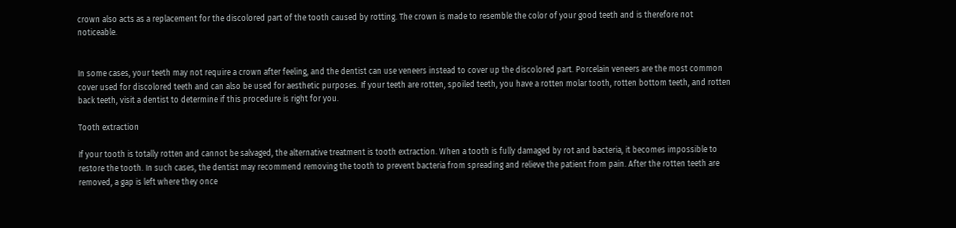crown also acts as a replacement for the discolored part of the tooth caused by rotting. The crown is made to resemble the color of your good teeth and is therefore not noticeable.


In some cases, your teeth may not require a crown after feeling, and the dentist can use veneers instead to cover up the discolored part. Porcelain veneers are the most common cover used for discolored teeth and can also be used for aesthetic purposes. If your teeth are rotten, spoiled teeth, you have a rotten molar tooth, rotten bottom teeth, and rotten back teeth, visit a dentist to determine if this procedure is right for you.

Tooth extraction

If your tooth is totally rotten and cannot be salvaged, the alternative treatment is tooth extraction. When a tooth is fully damaged by rot and bacteria, it becomes impossible to restore the tooth. In such cases, the dentist may recommend removing the tooth to prevent bacteria from spreading and relieve the patient from pain. After the rotten teeth are removed, a gap is left where they once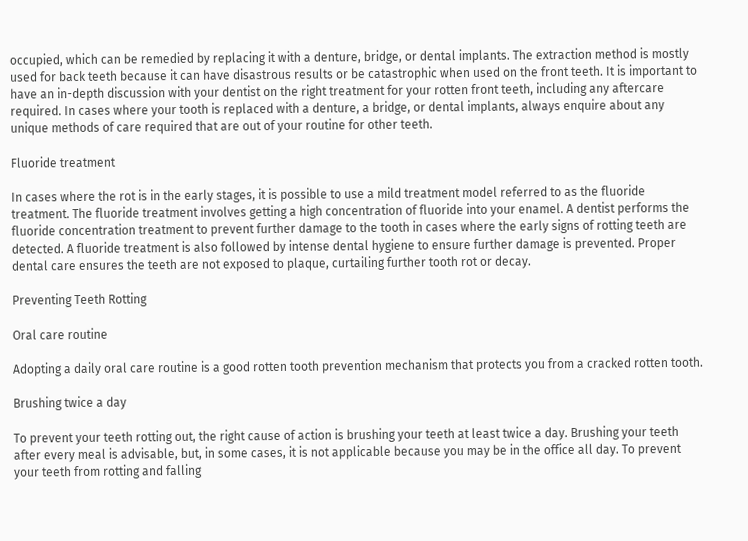occupied, which can be remedied by replacing it with a denture, bridge, or dental implants. The extraction method is mostly used for back teeth because it can have disastrous results or be catastrophic when used on the front teeth. It is important to have an in-depth discussion with your dentist on the right treatment for your rotten front teeth, including any aftercare required. In cases where your tooth is replaced with a denture, a bridge, or dental implants, always enquire about any unique methods of care required that are out of your routine for other teeth.

Fluoride treatment

In cases where the rot is in the early stages, it is possible to use a mild treatment model referred to as the fluoride treatment. The fluoride treatment involves getting a high concentration of fluoride into your enamel. A dentist performs the fluoride concentration treatment to prevent further damage to the tooth in cases where the early signs of rotting teeth are detected. A fluoride treatment is also followed by intense dental hygiene to ensure further damage is prevented. Proper dental care ensures the teeth are not exposed to plaque, curtailing further tooth rot or decay.

Preventing Teeth Rotting

Oral care routine

Adopting a daily oral care routine is a good rotten tooth prevention mechanism that protects you from a cracked rotten tooth.

Brushing twice a day

To prevent your teeth rotting out, the right cause of action is brushing your teeth at least twice a day. Brushing your teeth after every meal is advisable, but, in some cases, it is not applicable because you may be in the office all day. To prevent your teeth from rotting and falling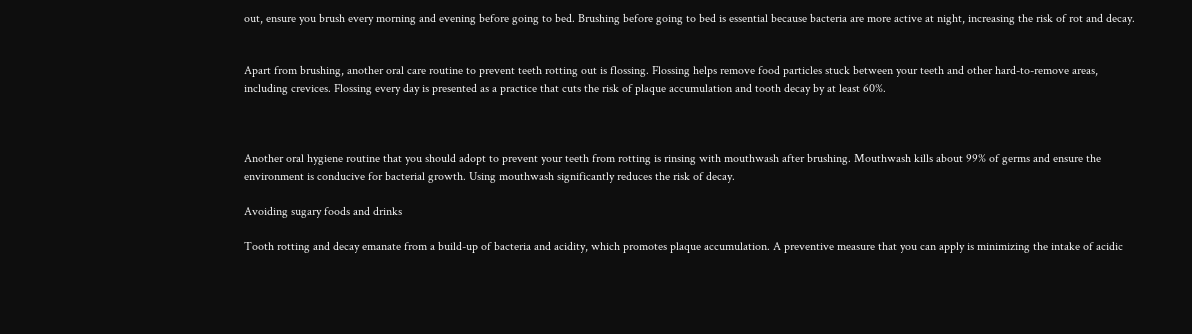out, ensure you brush every morning and evening before going to bed. Brushing before going to bed is essential because bacteria are more active at night, increasing the risk of rot and decay.


Apart from brushing, another oral care routine to prevent teeth rotting out is flossing. Flossing helps remove food particles stuck between your teeth and other hard-to-remove areas, including crevices. Flossing every day is presented as a practice that cuts the risk of plaque accumulation and tooth decay by at least 60%.



Another oral hygiene routine that you should adopt to prevent your teeth from rotting is rinsing with mouthwash after brushing. Mouthwash kills about 99% of germs and ensure the environment is conducive for bacterial growth. Using mouthwash significantly reduces the risk of decay.

Avoiding sugary foods and drinks

Tooth rotting and decay emanate from a build-up of bacteria and acidity, which promotes plaque accumulation. A preventive measure that you can apply is minimizing the intake of acidic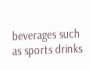beverages such as sports drinks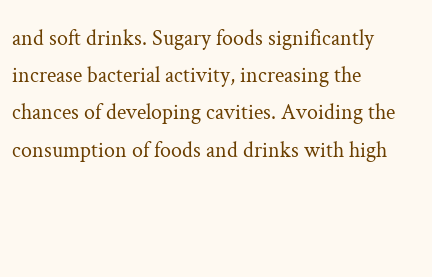and soft drinks. Sugary foods significantly increase bacterial activity, increasing the chances of developing cavities. Avoiding the consumption of foods and drinks with high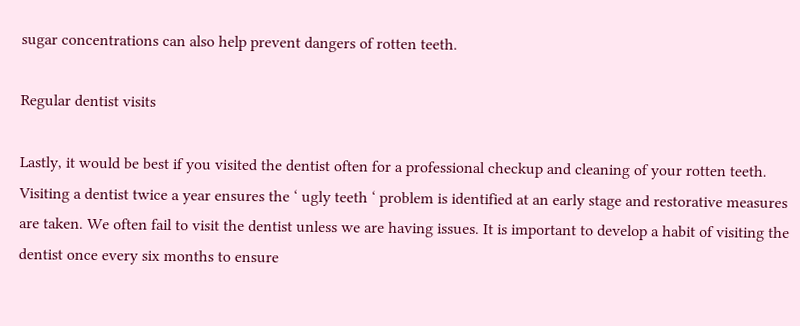sugar concentrations can also help prevent dangers of rotten teeth.

Regular dentist visits

Lastly, it would be best if you visited the dentist often for a professional checkup and cleaning of your rotten teeth. Visiting a dentist twice a year ensures the ‘ ugly teeth ‘ problem is identified at an early stage and restorative measures are taken. We often fail to visit the dentist unless we are having issues. It is important to develop a habit of visiting the dentist once every six months to ensure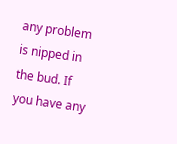any problem is nipped in the bud. If you have any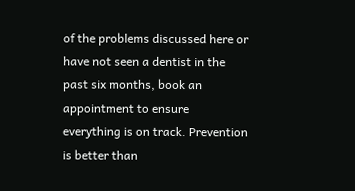of the problems discussed here or have not seen a dentist in the past six months, book an appointment to ensure everything is on track. Prevention is better than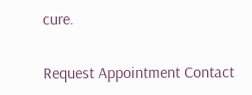cure.

Request Appointment Contact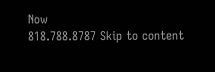Now
818.788.8787 Skip to content